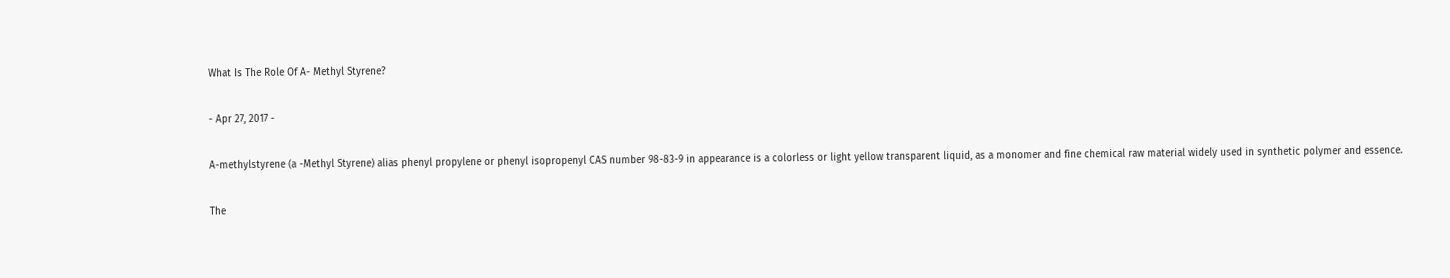What Is The Role Of A- Methyl Styrene?

- Apr 27, 2017 -

A-methylstyrene (a -Methyl Styrene) alias phenyl propylene or phenyl isopropenyl CAS number 98-83-9 in appearance is a colorless or light yellow transparent liquid, as a monomer and fine chemical raw material widely used in synthetic polymer and essence.

The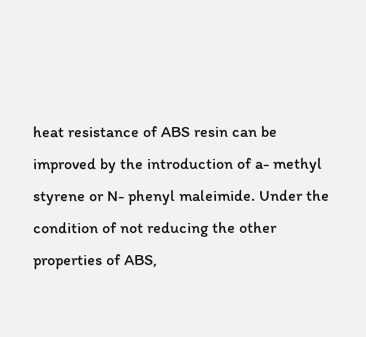heat resistance of ABS resin can be improved by the introduction of a- methyl styrene or N- phenyl maleimide. Under the condition of not reducing the other properties of ABS,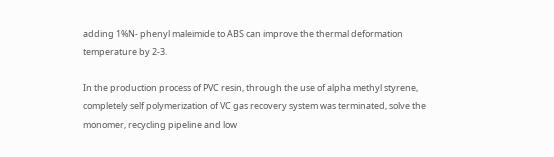adding 1%N- phenyl maleimide to ABS can improve the thermal deformation temperature by 2-3.

In the production process of PVC resin, through the use of alpha methyl styrene, completely self polymerization of VC gas recovery system was terminated, solve the monomer, recycling pipeline and low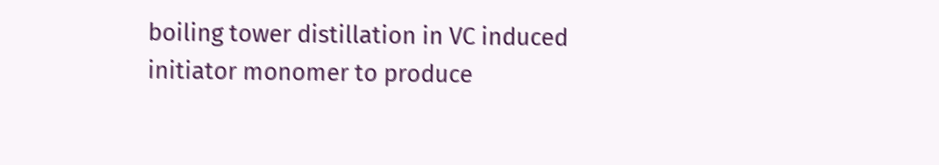boiling tower distillation in VC induced initiator monomer to produce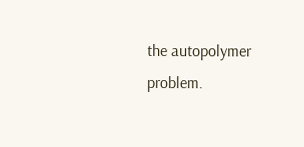the autopolymer problem.